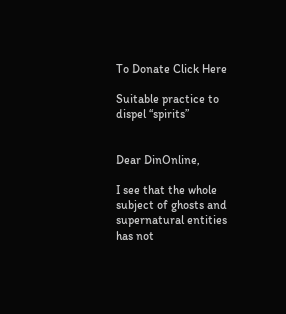To Donate Click Here

Suitable practice to dispel “spirits”


Dear DinOnline,

I see that the whole subject of ghosts and supernatural entities has not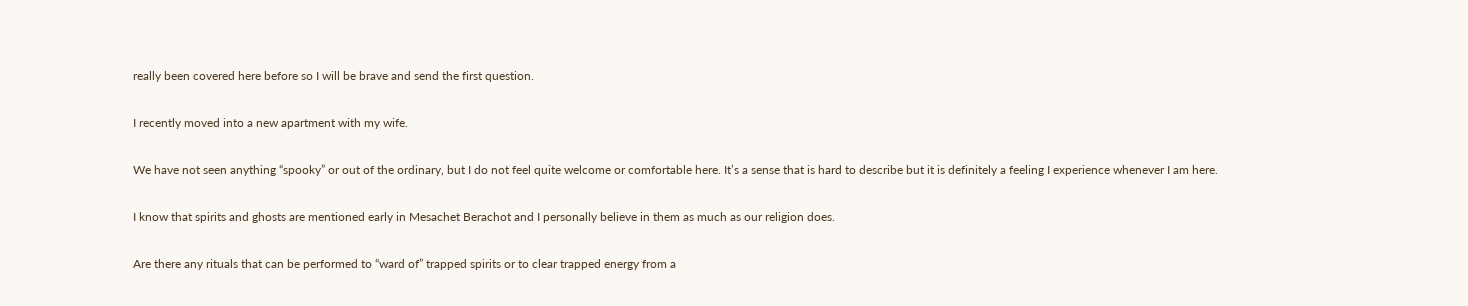really been covered here before so I will be brave and send the first question.

I recently moved into a new apartment with my wife.

We have not seen anything “spooky” or out of the ordinary, but I do not feel quite welcome or comfortable here. It’s a sense that is hard to describe but it is definitely a feeling I experience whenever I am here.

I know that spirits and ghosts are mentioned early in Mesachet Berachot and I personally believe in them as much as our religion does.

Are there any rituals that can be performed to “ward of” trapped spirits or to clear trapped energy from a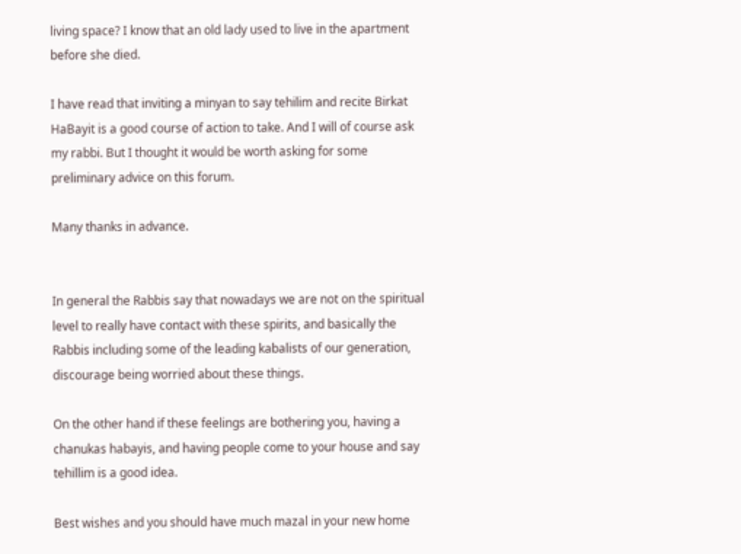living space? I know that an old lady used to live in the apartment before she died.

I have read that inviting a minyan to say tehilim and recite Birkat HaBayit is a good course of action to take. And I will of course ask my rabbi. But I thought it would be worth asking for some preliminary advice on this forum.

Many thanks in advance.


In general the Rabbis say that nowadays we are not on the spiritual level to really have contact with these spirits, and basically the Rabbis including some of the leading kabalists of our generation, discourage being worried about these things.

On the other hand if these feelings are bothering you, having a chanukas habayis, and having people come to your house and say tehillim is a good idea.

Best wishes and you should have much mazal in your new home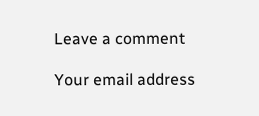Leave a comment

Your email address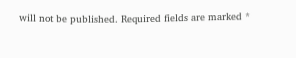will not be published. Required fields are marked *